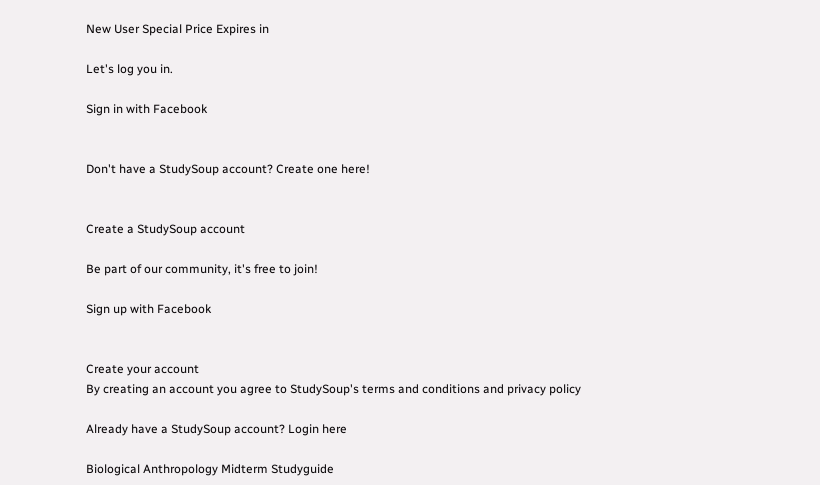New User Special Price Expires in

Let's log you in.

Sign in with Facebook


Don't have a StudySoup account? Create one here!


Create a StudySoup account

Be part of our community, it's free to join!

Sign up with Facebook


Create your account
By creating an account you agree to StudySoup's terms and conditions and privacy policy

Already have a StudySoup account? Login here

Biological Anthropology Midterm Studyguide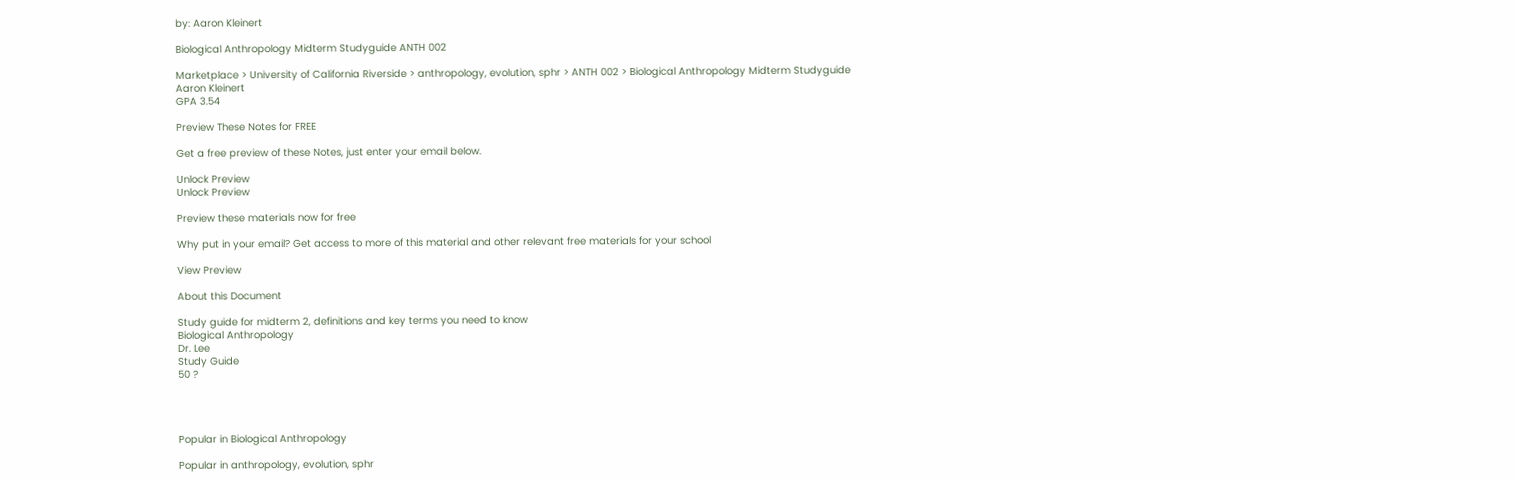by: Aaron Kleinert

Biological Anthropology Midterm Studyguide ANTH 002

Marketplace > University of California Riverside > anthropology, evolution, sphr > ANTH 002 > Biological Anthropology Midterm Studyguide
Aaron Kleinert
GPA 3.54

Preview These Notes for FREE

Get a free preview of these Notes, just enter your email below.

Unlock Preview
Unlock Preview

Preview these materials now for free

Why put in your email? Get access to more of this material and other relevant free materials for your school

View Preview

About this Document

Study guide for midterm 2, definitions and key terms you need to know
Biological Anthropology
Dr. Lee
Study Guide
50 ?




Popular in Biological Anthropology

Popular in anthropology, evolution, sphr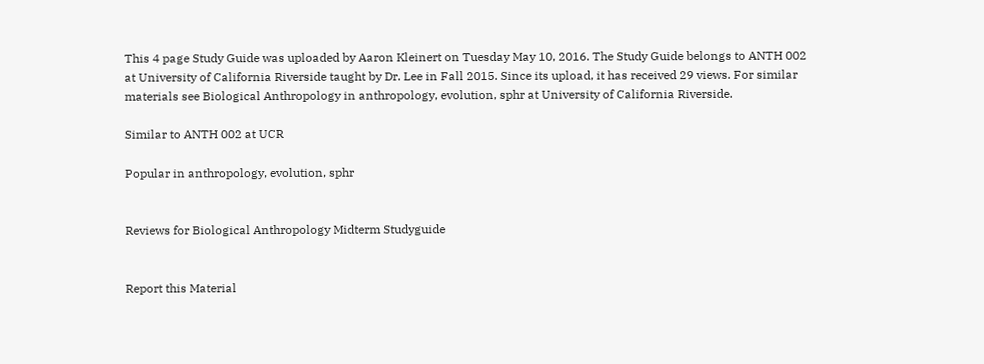This 4 page Study Guide was uploaded by Aaron Kleinert on Tuesday May 10, 2016. The Study Guide belongs to ANTH 002 at University of California Riverside taught by Dr. Lee in Fall 2015. Since its upload, it has received 29 views. For similar materials see Biological Anthropology in anthropology, evolution, sphr at University of California Riverside.

Similar to ANTH 002 at UCR

Popular in anthropology, evolution, sphr


Reviews for Biological Anthropology Midterm Studyguide


Report this Material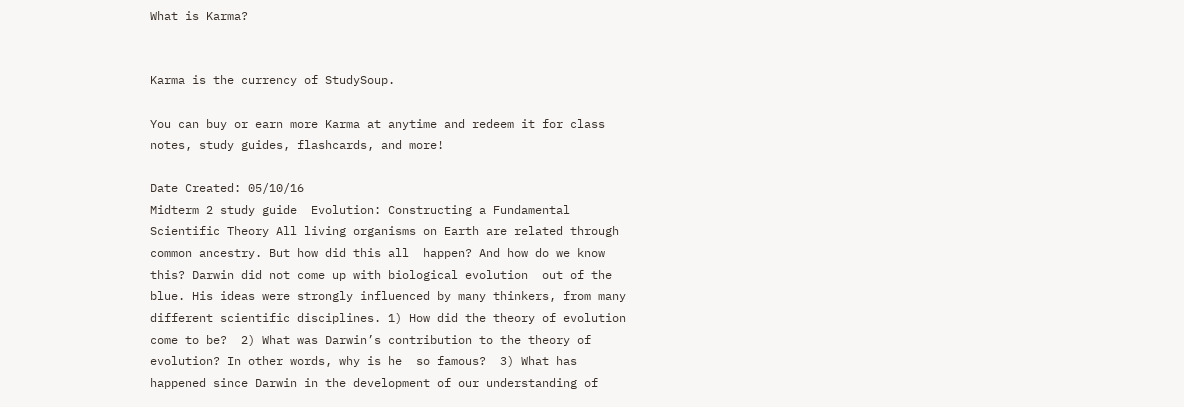What is Karma?


Karma is the currency of StudySoup.

You can buy or earn more Karma at anytime and redeem it for class notes, study guides, flashcards, and more!

Date Created: 05/10/16
Midterm 2 study guide  Evolution: Constructing a Fundamental Scientific Theory All living organisms on Earth are related through common ancestry. But how did this all  happen? And how do we know this? Darwin did not come up with biological evolution  out of the blue. His ideas were strongly influenced by many thinkers, from many different scientific disciplines. 1) How did the theory of evolution come to be?  2) What was Darwin’s contribution to the theory of evolution? In other words, why is he  so famous?  3) What has happened since Darwin in the development of our understanding of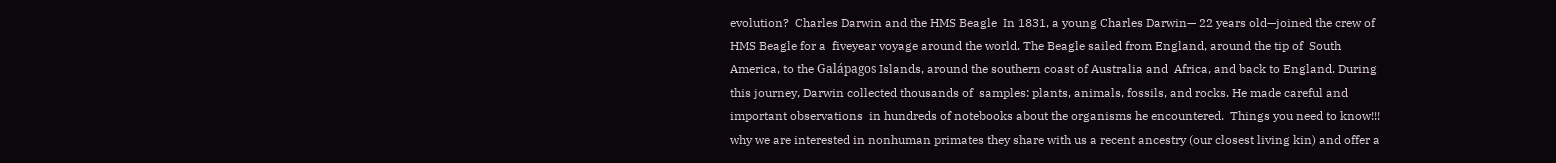evolution?  Charles Darwin and the HMS Beagle  In 1831, a young Charles Darwin— 22 years old—joined the crew of HMS Beagle for a  fiveyear voyage around the world. The Beagle sailed from England, around the tip of  South America, to the Galápagos Islands, around the southern coast of Australia and  Africa, and back to England. During this journey, Darwin collected thousands of  samples: plants, animals, fossils, and rocks. He made careful and important observations  in hundreds of notebooks about the organisms he encountered.  Things you need to know!!! why we are interested in nonhuman primates they share with us a recent ancestry (our closest living kin) and offer a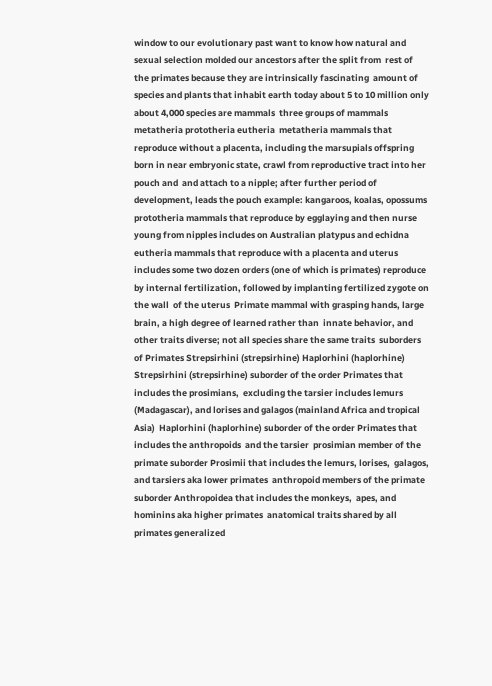window to our evolutionary past want to know how natural and sexual selection molded our ancestors after the split from  rest of the primates because they are intrinsically fascinating  amount of species and plants that inhabit earth today about 5 to 10 million only about 4,000 species are mammals  three groups of mammals metatheria prototheria eutheria  metatheria mammals that reproduce without a placenta, including the marsupials offspring born in near embryonic state, crawl from reproductive tract into her pouch and  and attach to a nipple; after further period of development, leads the pouch example: kangaroos, koalas, opossums  prototheria mammals that reproduce by egglaying and then nurse young from nipples includes on Australian platypus and echidna  eutheria mammals that reproduce with a placenta and uterus includes some two dozen orders (one of which is primates) reproduce by internal fertilization, followed by implanting fertilized zygote on the wall  of the uterus  Primate mammal with grasping hands, large brain, a high degree of learned rather than  innate behavior, and other traits diverse; not all species share the same traits  suborders of Primates Strepsirhini (strepsirhine) Haplorhini (haplorhine)  Strepsirhini (strepsirhine) suborder of the order Primates that includes the prosimians,  excluding the tarsier includes lemurs (Madagascar), and lorises and galagos (mainland Africa and tropical  Asia)  Haplorhini (haplorhine) suborder of the order Primates that includes the anthropoids  and the tarsier  prosimian member of the primate suborder Prosimii that includes the lemurs, lorises,  galagos, and tarsiers aka lower primates  anthropoid members of the primate suborder Anthropoidea that includes the monkeys,  apes, and hominins aka higher primates  anatomical traits shared by all primates generalized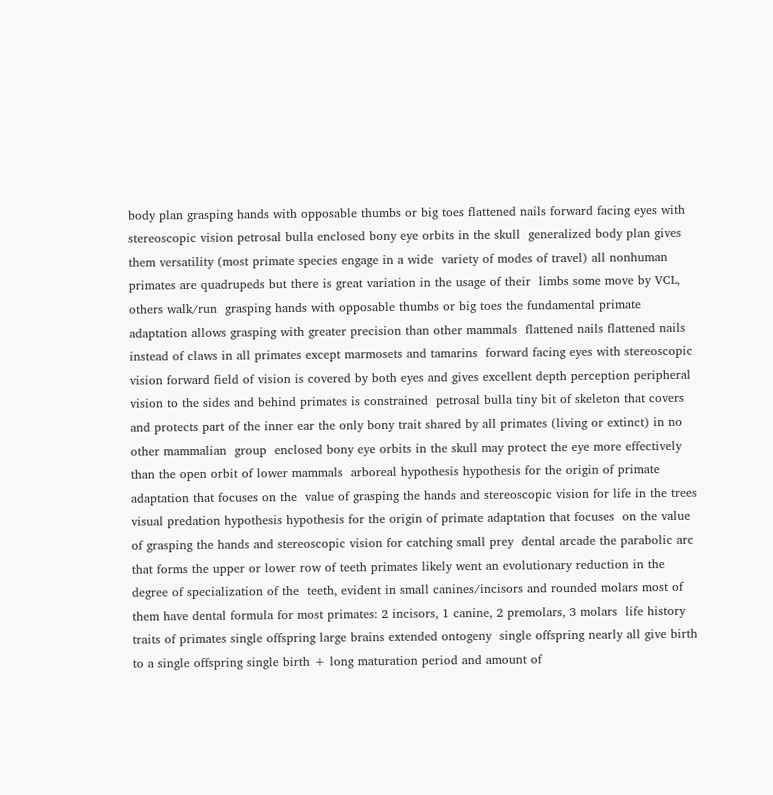body plan grasping hands with opposable thumbs or big toes flattened nails forward facing eyes with stereoscopic vision petrosal bulla enclosed bony eye orbits in the skull  generalized body plan gives them versatility (most primate species engage in a wide  variety of modes of travel) all nonhuman primates are quadrupeds but there is great variation in the usage of their  limbs some move by VCL, others walk/run  grasping hands with opposable thumbs or big toes the fundamental primate  adaptation allows grasping with greater precision than other mammals  flattened nails flattened nails instead of claws in all primates except marmosets and tamarins  forward facing eyes with stereoscopic vision forward field of vision is covered by both eyes and gives excellent depth perception peripheral vision to the sides and behind primates is constrained  petrosal bulla tiny bit of skeleton that covers and protects part of the inner ear the only bony trait shared by all primates (living or extinct) in no other mammalian  group  enclosed bony eye orbits in the skull may protect the eye more effectively than the open orbit of lower mammals  arboreal hypothesis hypothesis for the origin of primate adaptation that focuses on the  value of grasping the hands and stereoscopic vision for life in the trees  visual predation hypothesis hypothesis for the origin of primate adaptation that focuses  on the value of grasping the hands and stereoscopic vision for catching small prey  dental arcade the parabolic arc that forms the upper or lower row of teeth primates likely went an evolutionary reduction in the degree of specialization of the  teeth, evident in small canines/incisors and rounded molars most of them have dental formula for most primates: 2 incisors, 1 canine, 2 premolars, 3 molars  life history traits of primates single offspring large brains extended ontogeny  single offspring nearly all give birth to a single offspring single birth + long maturation period and amount of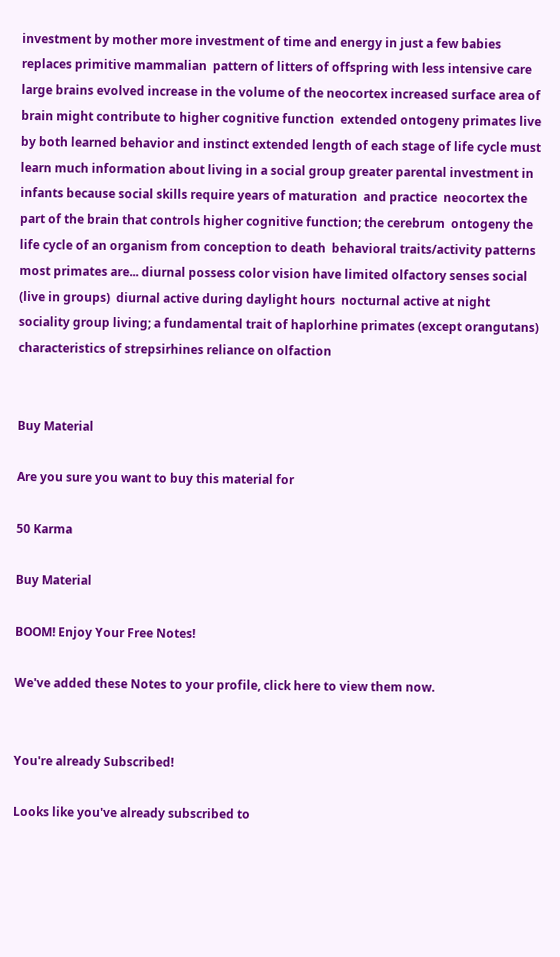investment by mother more investment of time and energy in just a few babies replaces primitive mammalian  pattern of litters of offspring with less intensive care  large brains evolved increase in the volume of the neocortex increased surface area of brain might contribute to higher cognitive function  extended ontogeny primates live by both learned behavior and instinct extended length of each stage of life cycle must learn much information about living in a social group greater parental investment in infants because social skills require years of maturation  and practice  neocortex the part of the brain that controls higher cognitive function; the cerebrum  ontogeny the life cycle of an organism from conception to death  behavioral traits/activity patterns most primates are... diurnal possess color vision have limited olfactory senses social (live in groups)  diurnal active during daylight hours  nocturnal active at night  sociality group living; a fundamental trait of haplorhine primates (except orangutans)  characteristics of strepsirhines reliance on olfaction


Buy Material

Are you sure you want to buy this material for

50 Karma

Buy Material

BOOM! Enjoy Your Free Notes!

We've added these Notes to your profile, click here to view them now.


You're already Subscribed!

Looks like you've already subscribed to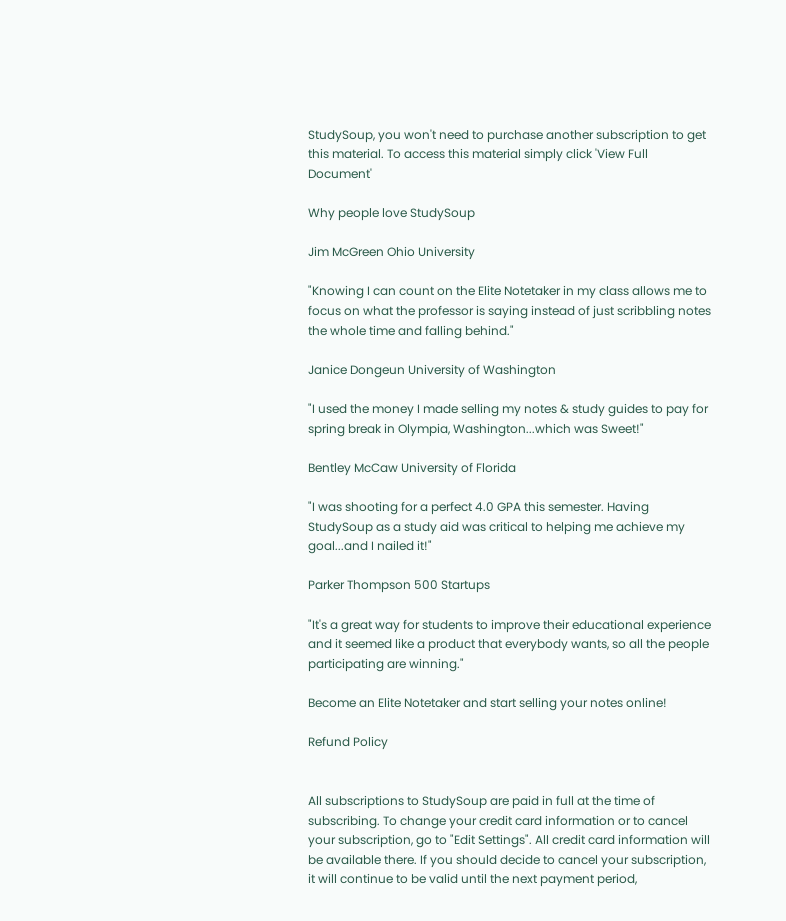StudySoup, you won't need to purchase another subscription to get this material. To access this material simply click 'View Full Document'

Why people love StudySoup

Jim McGreen Ohio University

"Knowing I can count on the Elite Notetaker in my class allows me to focus on what the professor is saying instead of just scribbling notes the whole time and falling behind."

Janice Dongeun University of Washington

"I used the money I made selling my notes & study guides to pay for spring break in Olympia, Washington...which was Sweet!"

Bentley McCaw University of Florida

"I was shooting for a perfect 4.0 GPA this semester. Having StudySoup as a study aid was critical to helping me achieve my goal...and I nailed it!"

Parker Thompson 500 Startups

"It's a great way for students to improve their educational experience and it seemed like a product that everybody wants, so all the people participating are winning."

Become an Elite Notetaker and start selling your notes online!

Refund Policy


All subscriptions to StudySoup are paid in full at the time of subscribing. To change your credit card information or to cancel your subscription, go to "Edit Settings". All credit card information will be available there. If you should decide to cancel your subscription, it will continue to be valid until the next payment period,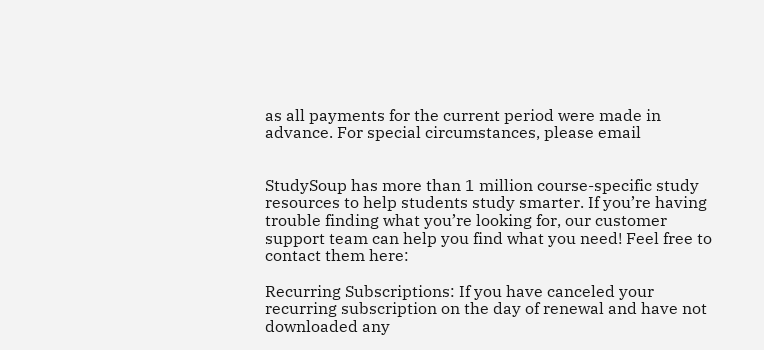as all payments for the current period were made in advance. For special circumstances, please email


StudySoup has more than 1 million course-specific study resources to help students study smarter. If you’re having trouble finding what you’re looking for, our customer support team can help you find what you need! Feel free to contact them here:

Recurring Subscriptions: If you have canceled your recurring subscription on the day of renewal and have not downloaded any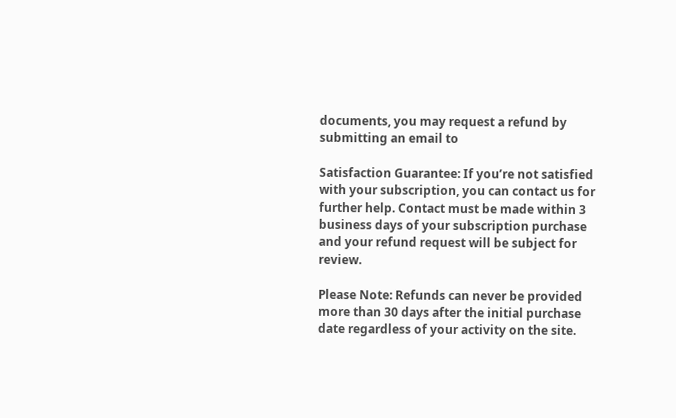documents, you may request a refund by submitting an email to

Satisfaction Guarantee: If you’re not satisfied with your subscription, you can contact us for further help. Contact must be made within 3 business days of your subscription purchase and your refund request will be subject for review.

Please Note: Refunds can never be provided more than 30 days after the initial purchase date regardless of your activity on the site.